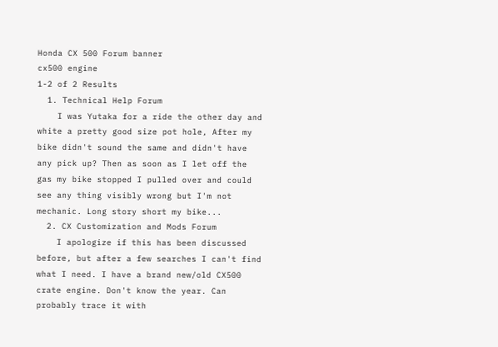Honda CX 500 Forum banner
cx500 engine
1-2 of 2 Results
  1. Technical Help Forum
    I was Yutaka for a ride the other day and white a pretty good size pot hole, After my bike didn't sound the same and didn't have any pick up? Then as soon as I let off the gas my bike stopped I pulled over and could see any thing visibly wrong but I'm not mechanic. Long story short my bike...
  2. CX Customization and Mods Forum
    I apologize if this has been discussed before, but after a few searches I can't find what I need. I have a brand new/old CX500 crate engine. Don't know the year. Can probably trace it with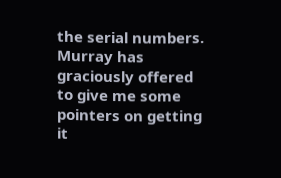the serial numbers. Murray has graciously offered to give me some pointers on getting it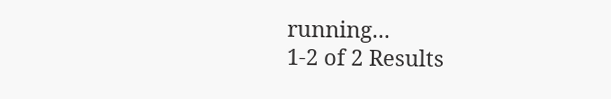running...
1-2 of 2 Results